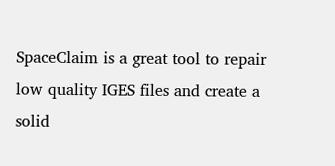SpaceClaim is a great tool to repair low quality IGES files and create a solid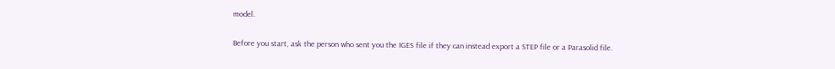model.

Before you start, ask the person who sent you the IGES file if they can instead export a STEP file or a Parasolid file.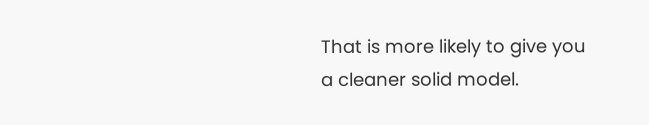That is more likely to give you a cleaner solid model.